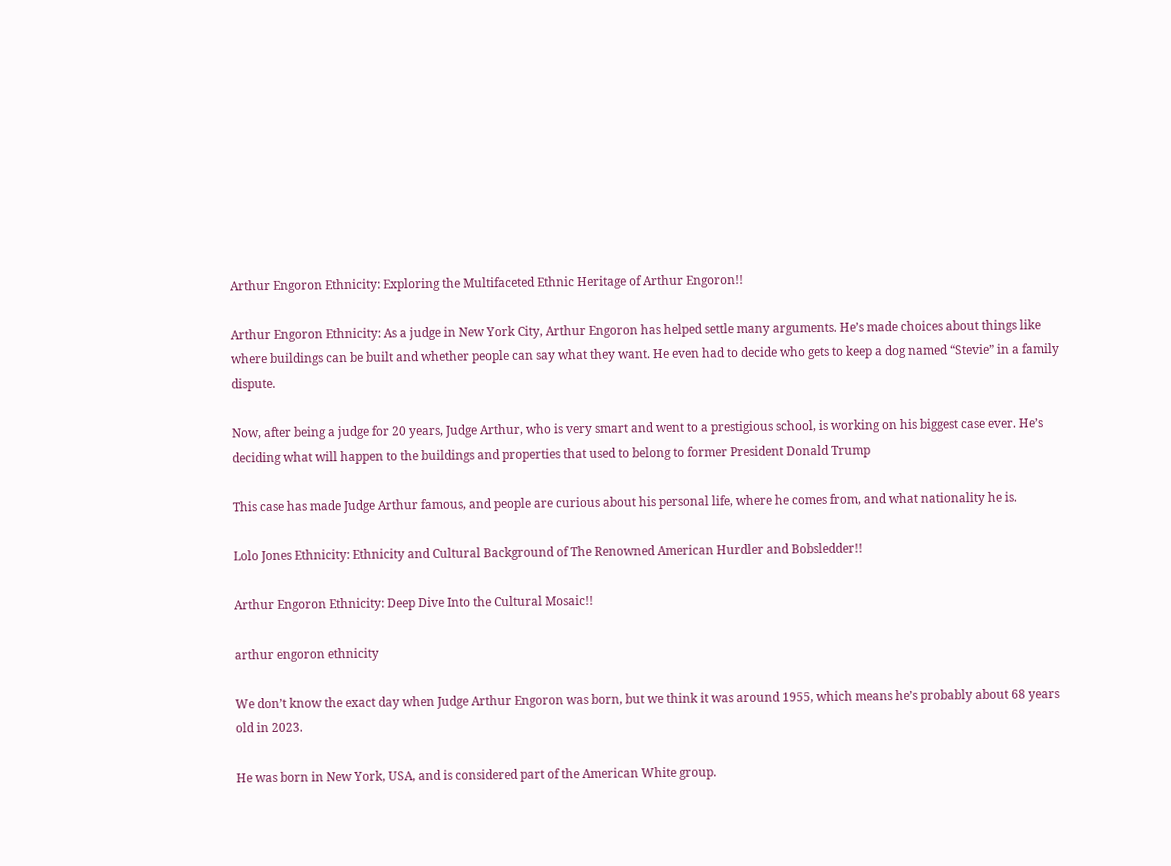Arthur Engoron Ethnicity: Exploring the Multifaceted Ethnic Heritage of Arthur Engoron!!

Arthur Engoron Ethnicity: As a judge in New York City, Arthur Engoron has helped settle many arguments. He’s made choices about things like where buildings can be built and whether people can say what they want. He even had to decide who gets to keep a dog named “Stevie” in a family dispute.

Now, after being a judge for 20 years, Judge Arthur, who is very smart and went to a prestigious school, is working on his biggest case ever. He’s deciding what will happen to the buildings and properties that used to belong to former President Donald Trump

This case has made Judge Arthur famous, and people are curious about his personal life, where he comes from, and what nationality he is.

Lolo Jones Ethnicity: Ethnicity and Cultural Background of The Renowned American Hurdler and Bobsledder!!

Arthur Engoron Ethnicity: Deep Dive Into the Cultural Mosaic!!

arthur engoron ethnicity

We don’t know the exact day when Judge Arthur Engoron was born, but we think it was around 1955, which means he’s probably about 68 years old in 2023.

He was born in New York, USA, and is considered part of the American White group.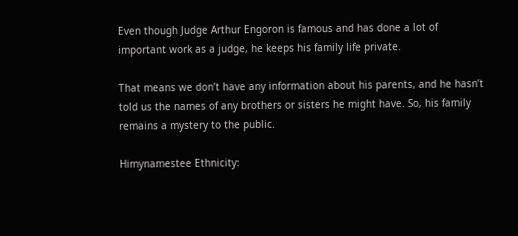Even though Judge Arthur Engoron is famous and has done a lot of important work as a judge, he keeps his family life private.

That means we don’t have any information about his parents, and he hasn’t told us the names of any brothers or sisters he might have. So, his family remains a mystery to the public.

Himynamestee Ethnicity: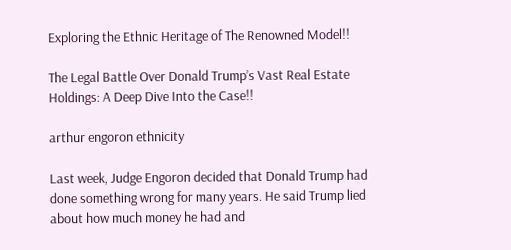Exploring the Ethnic Heritage of The Renowned Model!!

The Legal Battle Over Donald Trump’s Vast Real Estate Holdings: A Deep Dive Into the Case!!

arthur engoron ethnicity

Last week, Judge Engoron decided that Donald Trump had done something wrong for many years. He said Trump lied about how much money he had and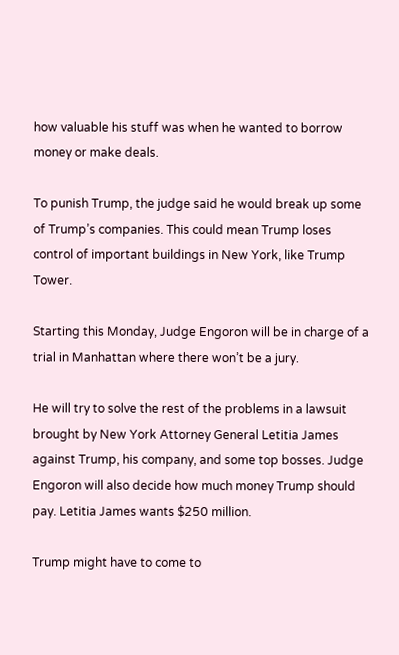how valuable his stuff was when he wanted to borrow money or make deals.

To punish Trump, the judge said he would break up some of Trump’s companies. This could mean Trump loses control of important buildings in New York, like Trump Tower.

Starting this Monday, Judge Engoron will be in charge of a trial in Manhattan where there won’t be a jury.

He will try to solve the rest of the problems in a lawsuit brought by New York Attorney General Letitia James against Trump, his company, and some top bosses. Judge Engoron will also decide how much money Trump should pay. Letitia James wants $250 million.

Trump might have to come to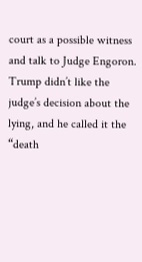court as a possible witness and talk to Judge Engoron. Trump didn’t like the judge’s decision about the lying, and he called it the “death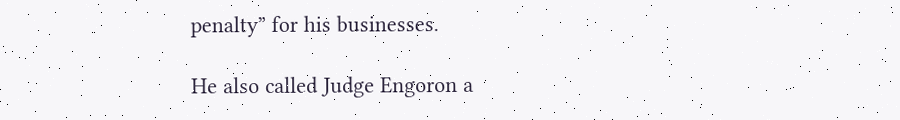penalty” for his businesses.

He also called Judge Engoron a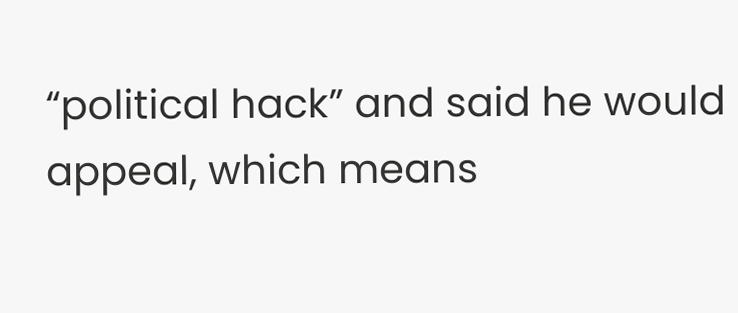“political hack” and said he would appeal, which means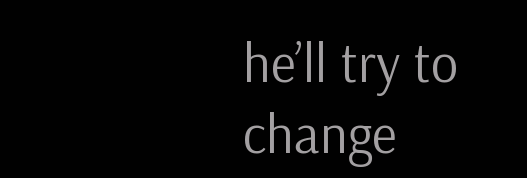he’ll try to change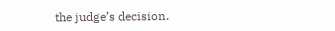the judge’s decision.